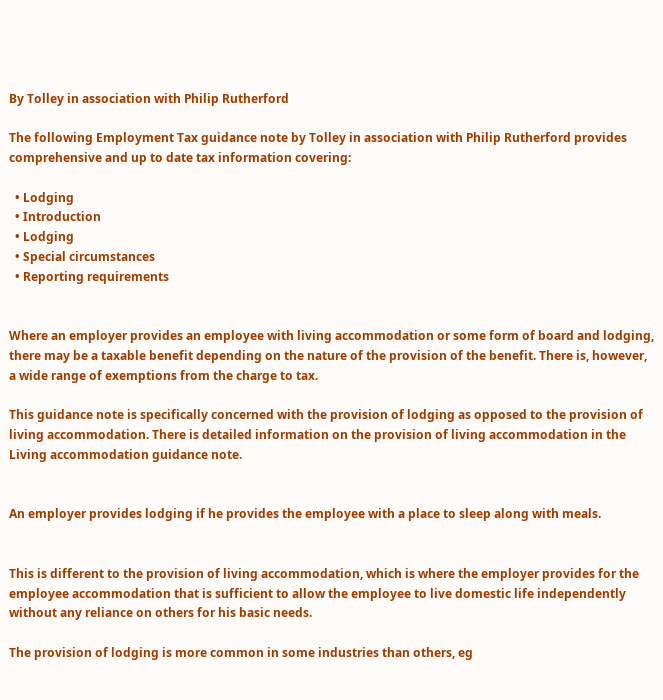By Tolley in association with Philip Rutherford

The following Employment Tax guidance note by Tolley in association with Philip Rutherford provides comprehensive and up to date tax information covering:

  • Lodging
  • Introduction
  • Lodging
  • Special circumstances
  • Reporting requirements


Where an employer provides an employee with living accommodation or some form of board and lodging, there may be a taxable benefit depending on the nature of the provision of the benefit. There is, however, a wide range of exemptions from the charge to tax.

This guidance note is specifically concerned with the provision of lodging as opposed to the provision of living accommodation. There is detailed information on the provision of living accommodation in the Living accommodation guidance note.


An employer provides lodging if he provides the employee with a place to sleep along with meals.


This is different to the provision of living accommodation, which is where the employer provides for the employee accommodation that is sufficient to allow the employee to live domestic life independently without any reliance on others for his basic needs.

The provision of lodging is more common in some industries than others, eg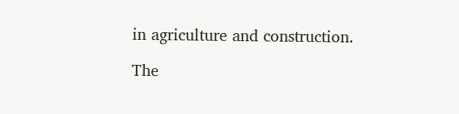in agriculture and construction.

The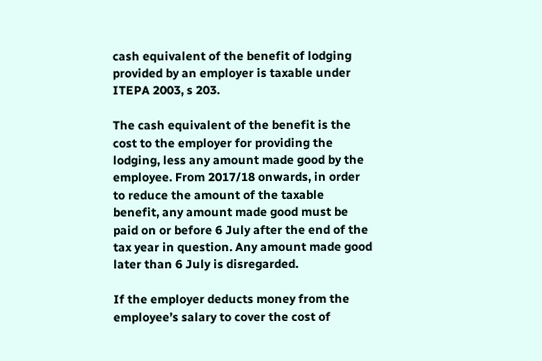cash equivalent of the benefit of lodging provided by an employer is taxable under ITEPA 2003, s 203.

The cash equivalent of the benefit is the cost to the employer for providing the lodging, less any amount made good by the employee. From 2017/18 onwards, in order to reduce the amount of the taxable benefit, any amount made good must be paid on or before 6 July after the end of the tax year in question. Any amount made good later than 6 July is disregarded.

If the employer deducts money from the employee’s salary to cover the cost of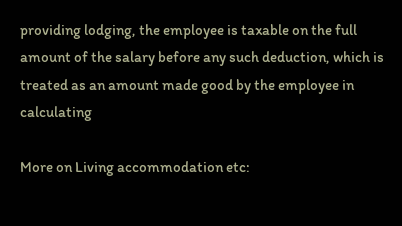providing lodging, the employee is taxable on the full amount of the salary before any such deduction, which is treated as an amount made good by the employee in calculating

More on Living accommodation etc: